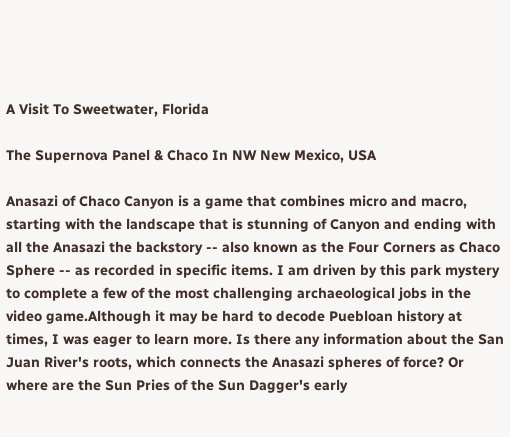A Visit To Sweetwater, Florida

The Supernova Panel & Chaco In NW New Mexico, USA

Anasazi of Chaco Canyon is a game that combines micro and macro, starting with the landscape that is stunning of Canyon and ending with all the Anasazi the backstory -- also known as the Four Corners as Chaco Sphere -- as recorded in specific items. I am driven by this park mystery to complete a few of the most challenging archaeological jobs in the video game.Although it may be hard to decode Puebloan history at times, I was eager to learn more. Is there any information about the San Juan River's roots, which connects the Anasazi spheres of force? Or where are the Sun Pries of the Sun Dagger's early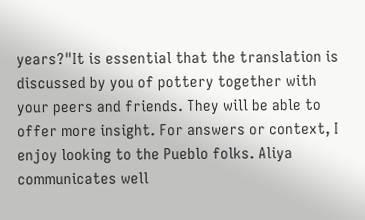years?"It is essential that the translation is discussed by you of pottery together with your peers and friends. They will be able to offer more insight. For answers or context, I enjoy looking to the Pueblo folks. Aliya communicates well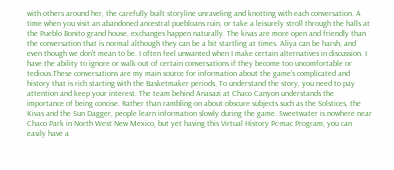with others around her, the carefully built storyline unraveling and knotting with each conversation. A time when you visit an abandoned ancestral puebloans ruin, or take a leisurely stroll through the halls at the Pueblo Bonito grand house, exchanges happen naturally. The kivas are more open and friendly than the conversation that is normal although they can be a bit startling at times. Aliya can be harsh, and even though we don't mean to be. I often feel unwanted when I make certain alternatives in discussion. I have the ability to ignore or walk out of certain conversations if they become too uncomfortable or tedious.These conversations are my main source for information about the game’s complicated and history that is rich starting with the Basketmaker periods. To understand the story, you need to pay attention and keep your interest. The team behind Anasazi at Chaco Canyon understands the importance of being concise. Rather than rambling on about obscure subjects such as the Solstices, the Kivas and the Sun Dagger, people learn information slowly during the game. Sweetwater is nowhere near Chaco Park in North West New Mexico, but yet having this Virtual History Pc-mac Program, you can easily have a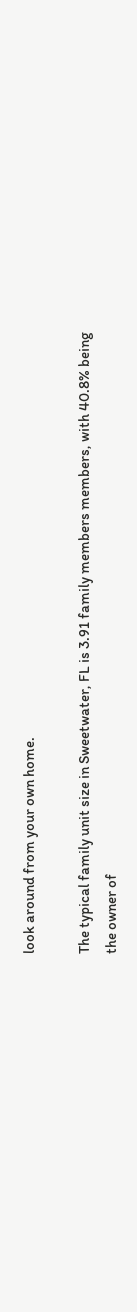look around from your own home.

The typical family unit size in Sweetwater, FL is 3.91 family members members, with 40.8% being the owner of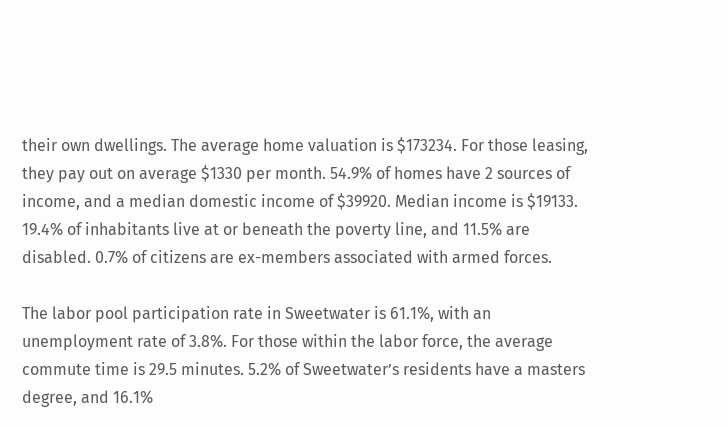their own dwellings. The average home valuation is $173234. For those leasing, they pay out on average $1330 per month. 54.9% of homes have 2 sources of income, and a median domestic income of $39920. Median income is $19133. 19.4% of inhabitants live at or beneath the poverty line, and 11.5% are disabled. 0.7% of citizens are ex-members associated with armed forces.

The labor pool participation rate in Sweetwater is 61.1%, with an unemployment rate of 3.8%. For those within the labor force, the average commute time is 29.5 minutes. 5.2% of Sweetwater’s residents have a masters degree, and 16.1%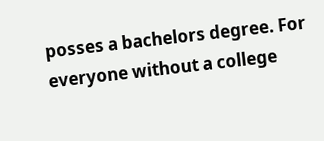posses a bachelors degree. For everyone without a college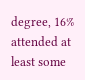degree, 16% attended at least some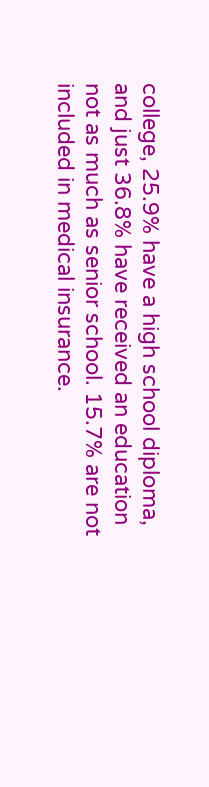college, 25.9% have a high school diploma, and just 36.8% have received an education not as much as senior school. 15.7% are not included in medical insurance.